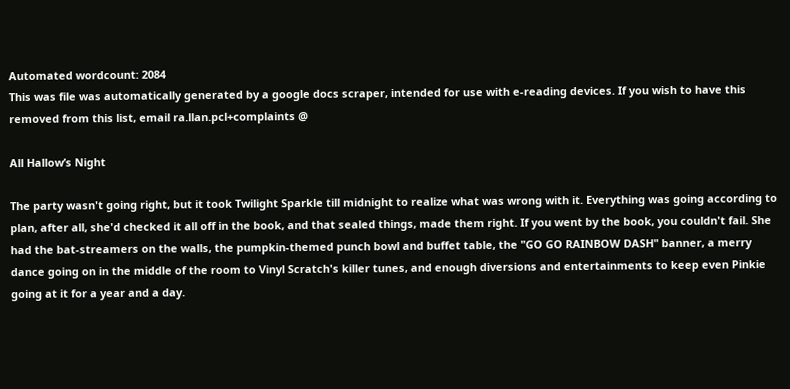Automated wordcount: 2084
This was file was automatically generated by a google docs scraper, intended for use with e-reading devices. If you wish to have this removed from this list, email ra.llan.pcl+complaints @

All Hallow’s Night

The party wasn't going right, but it took Twilight Sparkle till midnight to realize what was wrong with it. Everything was going according to plan, after all, she'd checked it all off in the book, and that sealed things, made them right. If you went by the book, you couldn't fail. She had the bat-streamers on the walls, the pumpkin-themed punch bowl and buffet table, the "GO GO RAINBOW DASH" banner, a merry dance going on in the middle of the room to Vinyl Scratch's killer tunes, and enough diversions and entertainments to keep even Pinkie going at it for a year and a day.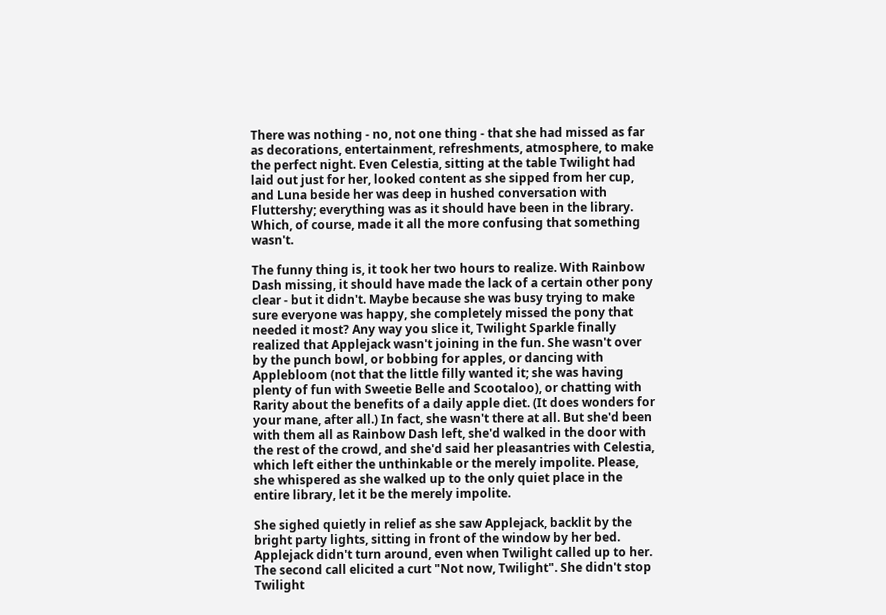There was nothing - no, not one thing - that she had missed as far as decorations, entertainment, refreshments, atmosphere, to make the perfect night. Even Celestia, sitting at the table Twilight had laid out just for her, looked content as she sipped from her cup, and Luna beside her was deep in hushed conversation with Fluttershy; everything was as it should have been in the library. Which, of course, made it all the more confusing that something wasn't.

The funny thing is, it took her two hours to realize. With Rainbow Dash missing, it should have made the lack of a certain other pony clear - but it didn't. Maybe because she was busy trying to make sure everyone was happy, she completely missed the pony that needed it most? Any way you slice it, Twilight Sparkle finally realized that Applejack wasn't joining in the fun. She wasn't over by the punch bowl, or bobbing for apples, or dancing with Applebloom (not that the little filly wanted it; she was having plenty of fun with Sweetie Belle and Scootaloo), or chatting with Rarity about the benefits of a daily apple diet. (It does wonders for your mane, after all.) In fact, she wasn't there at all. But she'd been with them all as Rainbow Dash left, she'd walked in the door with the rest of the crowd, and she'd said her pleasantries with Celestia, which left either the unthinkable or the merely impolite. Please, she whispered as she walked up to the only quiet place in the entire library, let it be the merely impolite.

She sighed quietly in relief as she saw Applejack, backlit by the bright party lights, sitting in front of the window by her bed. Applejack didn't turn around, even when Twilight called up to her. The second call elicited a curt "Not now, Twilight". She didn't stop Twilight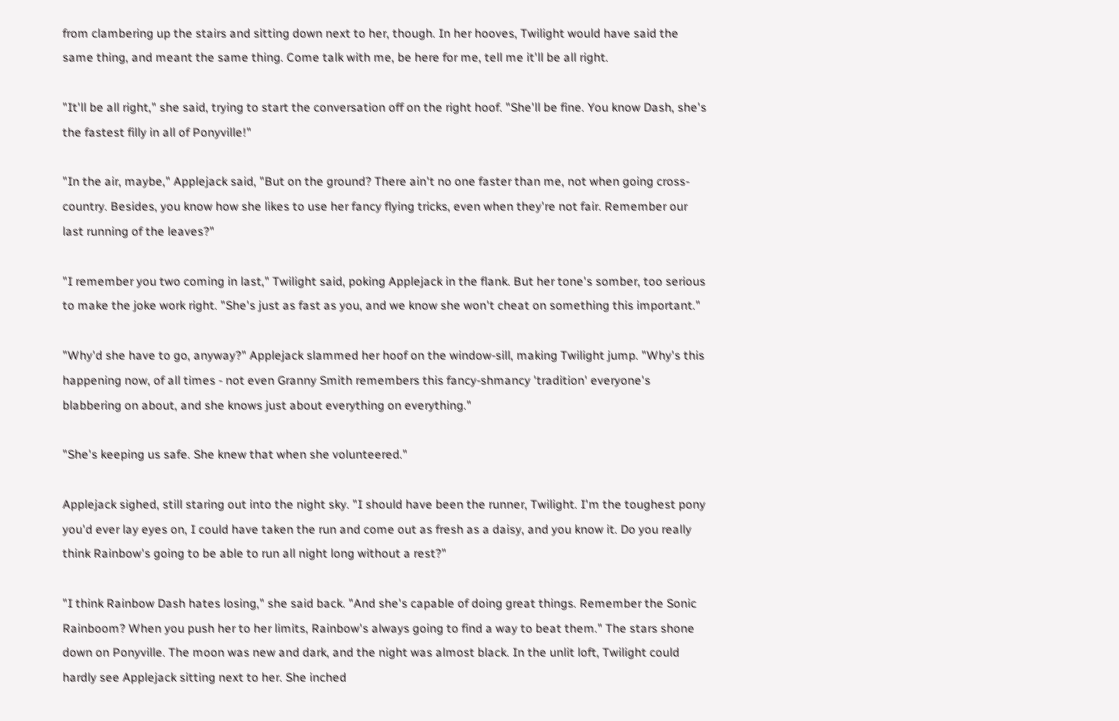from clambering up the stairs and sitting down next to her, though. In her hooves, Twilight would have said the same thing, and meant the same thing. Come talk with me, be here for me, tell me it'll be all right.

"It'll be all right," she said, trying to start the conversation off on the right hoof. "She'll be fine. You know Dash, she's the fastest filly in all of Ponyville!"

"In the air, maybe," Applejack said, "But on the ground? There ain't no one faster than me, not when going cross-country. Besides, you know how she likes to use her fancy flying tricks, even when they're not fair. Remember our last running of the leaves?"

"I remember you two coming in last," Twilight said, poking Applejack in the flank. But her tone's somber, too serious to make the joke work right. "She's just as fast as you, and we know she won't cheat on something this important."

"Why'd she have to go, anyway?" Applejack slammed her hoof on the window-sill, making Twilight jump. "Why's this happening now, of all times - not even Granny Smith remembers this fancy-shmancy 'tradition' everyone's blabbering on about, and she knows just about everything on everything."

"She's keeping us safe. She knew that when she volunteered."

Applejack sighed, still staring out into the night sky. "I should have been the runner, Twilight. I'm the toughest pony you'd ever lay eyes on, I could have taken the run and come out as fresh as a daisy, and you know it. Do you really think Rainbow's going to be able to run all night long without a rest?"

"I think Rainbow Dash hates losing," she said back. "And she's capable of doing great things. Remember the Sonic Rainboom? When you push her to her limits, Rainbow's always going to find a way to beat them." The stars shone down on Ponyville. The moon was new and dark, and the night was almost black. In the unlit loft, Twilight could hardly see Applejack sitting next to her. She inched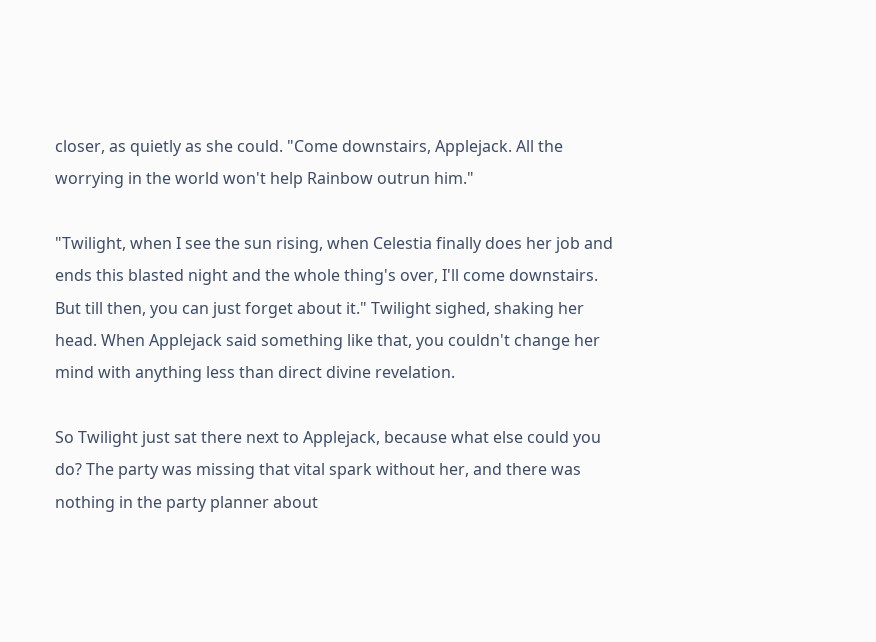closer, as quietly as she could. "Come downstairs, Applejack. All the worrying in the world won't help Rainbow outrun him."

"Twilight, when I see the sun rising, when Celestia finally does her job and ends this blasted night and the whole thing's over, I'll come downstairs. But till then, you can just forget about it." Twilight sighed, shaking her head. When Applejack said something like that, you couldn't change her mind with anything less than direct divine revelation.

So Twilight just sat there next to Applejack, because what else could you do? The party was missing that vital spark without her, and there was nothing in the party planner about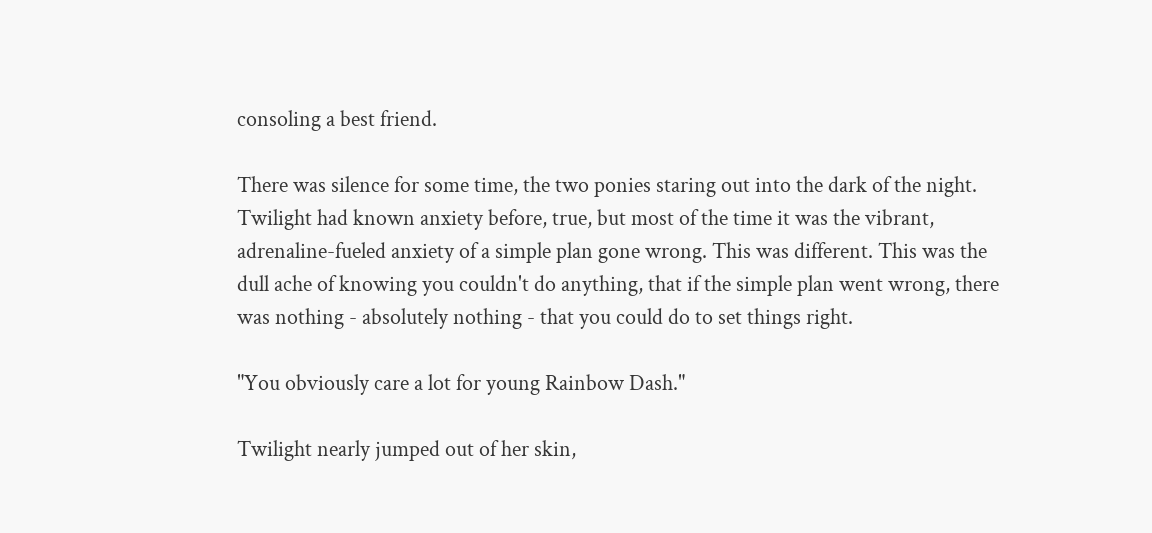consoling a best friend.

There was silence for some time, the two ponies staring out into the dark of the night. Twilight had known anxiety before, true, but most of the time it was the vibrant, adrenaline-fueled anxiety of a simple plan gone wrong. This was different. This was the dull ache of knowing you couldn't do anything, that if the simple plan went wrong, there was nothing - absolutely nothing - that you could do to set things right.

"You obviously care a lot for young Rainbow Dash."

Twilight nearly jumped out of her skin,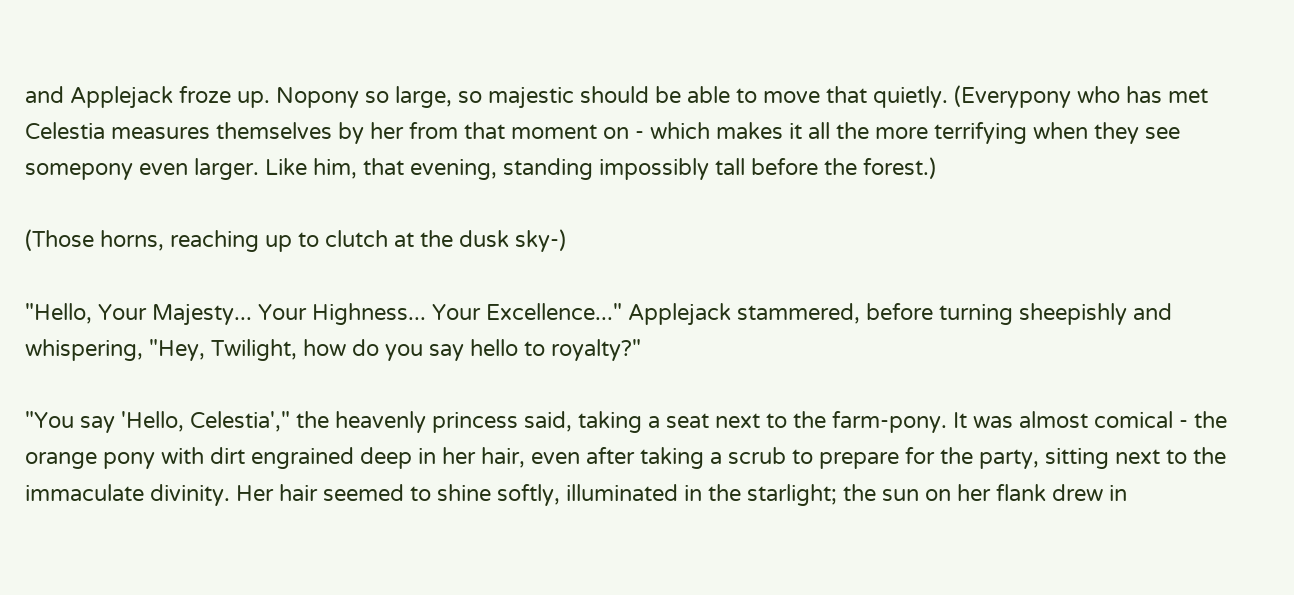and Applejack froze up. Nopony so large, so majestic should be able to move that quietly. (Everypony who has met Celestia measures themselves by her from that moment on - which makes it all the more terrifying when they see somepony even larger. Like him, that evening, standing impossibly tall before the forest.)

(Those horns, reaching up to clutch at the dusk sky-)

"Hello, Your Majesty... Your Highness... Your Excellence..." Applejack stammered, before turning sheepishly and whispering, "Hey, Twilight, how do you say hello to royalty?"

"You say 'Hello, Celestia'," the heavenly princess said, taking a seat next to the farm-pony. It was almost comical - the orange pony with dirt engrained deep in her hair, even after taking a scrub to prepare for the party, sitting next to the immaculate divinity. Her hair seemed to shine softly, illuminated in the starlight; the sun on her flank drew in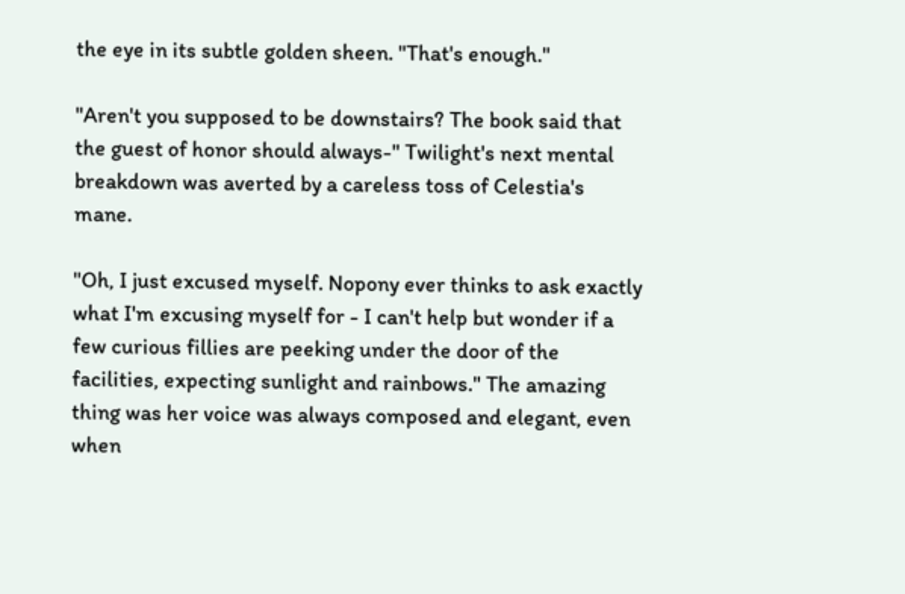the eye in its subtle golden sheen. "That's enough."

"Aren't you supposed to be downstairs? The book said that the guest of honor should always-" Twilight's next mental breakdown was averted by a careless toss of Celestia's mane.

"Oh, I just excused myself. Nopony ever thinks to ask exactly what I'm excusing myself for - I can't help but wonder if a few curious fillies are peeking under the door of the facilities, expecting sunlight and rainbows." The amazing thing was her voice was always composed and elegant, even when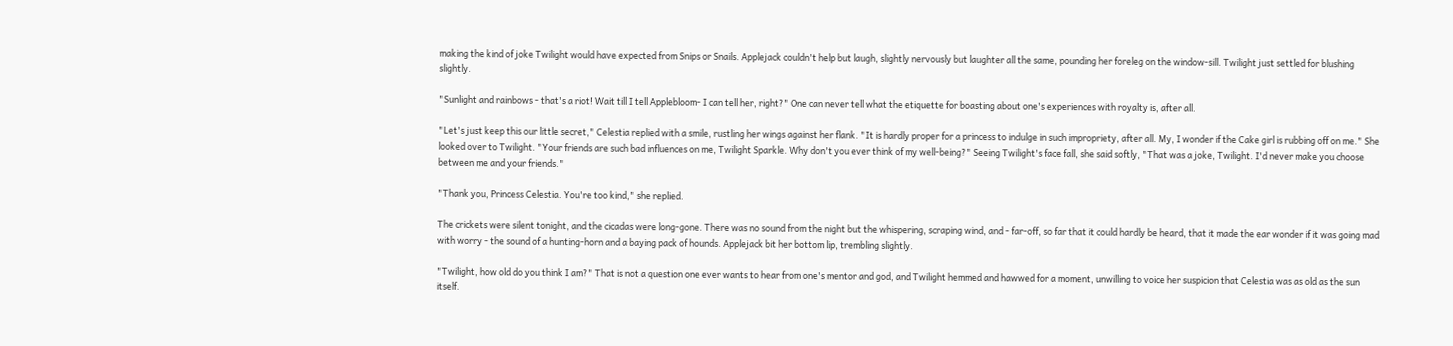making the kind of joke Twilight would have expected from Snips or Snails. Applejack couldn't help but laugh, slightly nervously but laughter all the same, pounding her foreleg on the window-sill. Twilight just settled for blushing slightly.

"Sunlight and rainbows - that's a riot! Wait till I tell Applebloom- I can tell her, right?" One can never tell what the etiquette for boasting about one's experiences with royalty is, after all.

"Let's just keep this our little secret," Celestia replied with a smile, rustling her wings against her flank. "It is hardly proper for a princess to indulge in such impropriety, after all. My, I wonder if the Cake girl is rubbing off on me." She looked over to Twilight. "Your friends are such bad influences on me, Twilight Sparkle. Why don't you ever think of my well-being?" Seeing Twilight's face fall, she said softly, "That was a joke, Twilight. I'd never make you choose between me and your friends."

"Thank you, Princess Celestia. You're too kind," she replied.

The crickets were silent tonight, and the cicadas were long-gone. There was no sound from the night but the whispering, scraping wind, and - far-off, so far that it could hardly be heard, that it made the ear wonder if it was going mad with worry - the sound of a hunting-horn and a baying pack of hounds. Applejack bit her bottom lip, trembling slightly.

"Twilight, how old do you think I am?" That is not a question one ever wants to hear from one's mentor and god, and Twilight hemmed and hawwed for a moment, unwilling to voice her suspicion that Celestia was as old as the sun itself.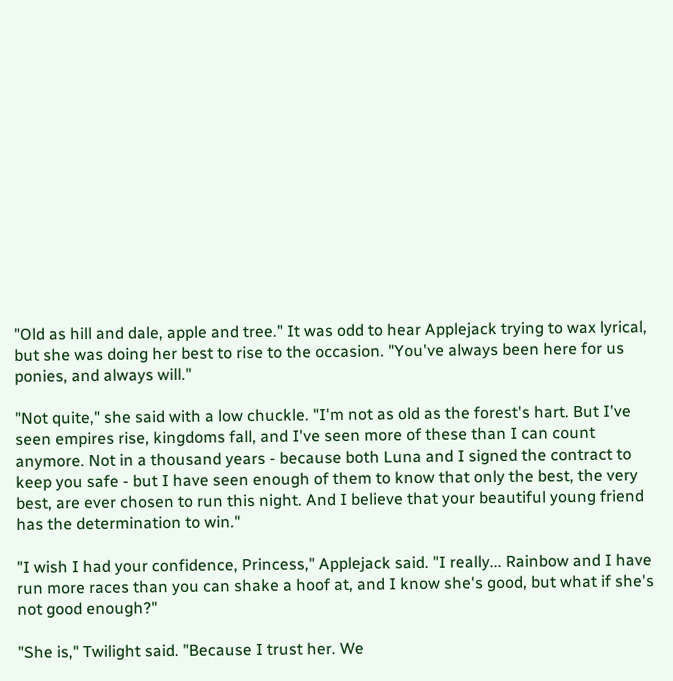"Old as hill and dale, apple and tree." It was odd to hear Applejack trying to wax lyrical, but she was doing her best to rise to the occasion. "You've always been here for us ponies, and always will."

"Not quite," she said with a low chuckle. "I'm not as old as the forest's hart. But I've seen empires rise, kingdoms fall, and I've seen more of these than I can count anymore. Not in a thousand years - because both Luna and I signed the contract to keep you safe - but I have seen enough of them to know that only the best, the very best, are ever chosen to run this night. And I believe that your beautiful young friend has the determination to win."

"I wish I had your confidence, Princess," Applejack said. "I really... Rainbow and I have run more races than you can shake a hoof at, and I know she's good, but what if she's not good enough?"

"She is," Twilight said. "Because I trust her. We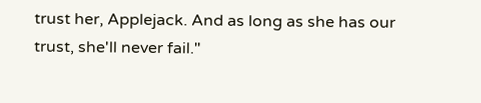trust her, Applejack. And as long as she has our trust, she'll never fail."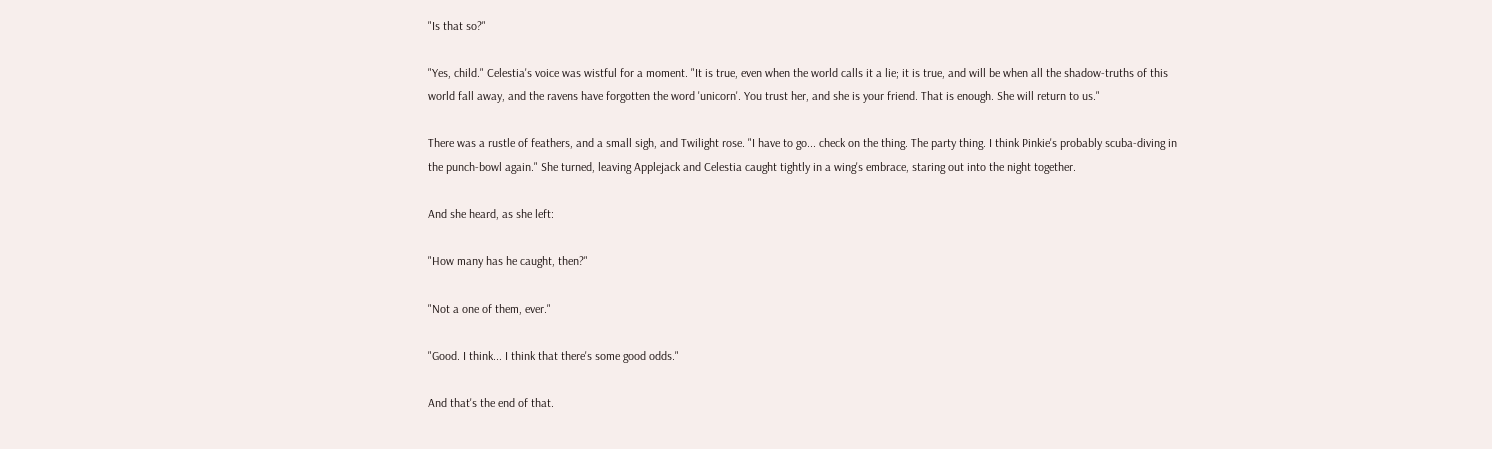"Is that so?"

"Yes, child." Celestia's voice was wistful for a moment. "It is true, even when the world calls it a lie; it is true, and will be when all the shadow-truths of this world fall away, and the ravens have forgotten the word 'unicorn'. You trust her, and she is your friend. That is enough. She will return to us."

There was a rustle of feathers, and a small sigh, and Twilight rose. "I have to go... check on the thing. The party thing. I think Pinkie's probably scuba-diving in the punch-bowl again." She turned, leaving Applejack and Celestia caught tightly in a wing's embrace, staring out into the night together.

And she heard, as she left:

"How many has he caught, then?"

"Not a one of them, ever."

"Good. I think... I think that there's some good odds."

And that's the end of that.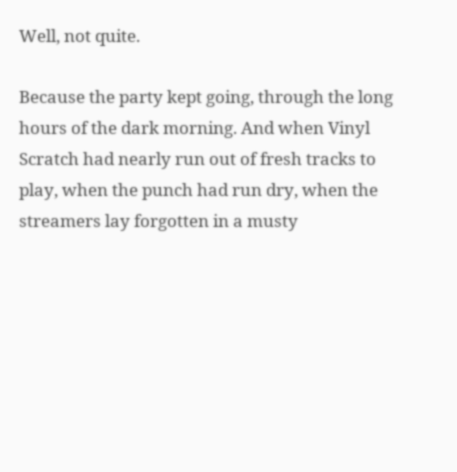Well, not quite.

Because the party kept going, through the long hours of the dark morning. And when Vinyl Scratch had nearly run out of fresh tracks to play, when the punch had run dry, when the streamers lay forgotten in a musty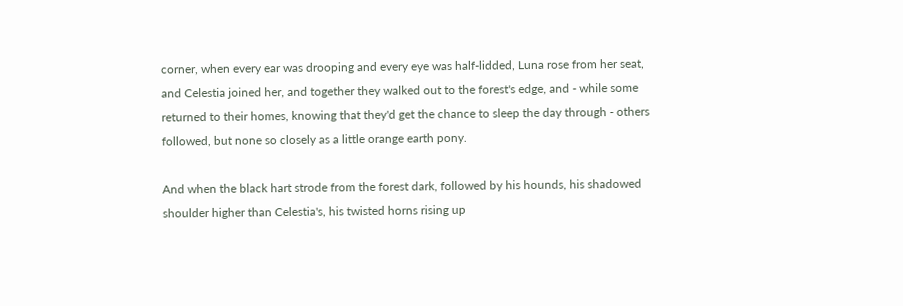corner, when every ear was drooping and every eye was half-lidded, Luna rose from her seat, and Celestia joined her, and together they walked out to the forest's edge, and - while some returned to their homes, knowing that they'd get the chance to sleep the day through - others followed, but none so closely as a little orange earth pony.

And when the black hart strode from the forest dark, followed by his hounds, his shadowed shoulder higher than Celestia's, his twisted horns rising up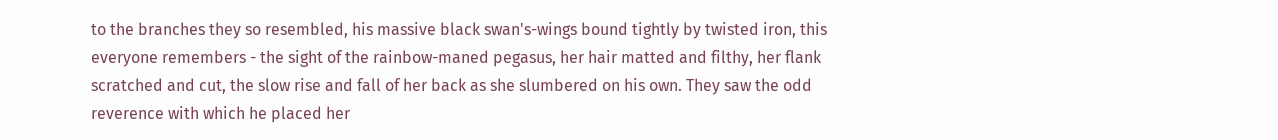to the branches they so resembled, his massive black swan's-wings bound tightly by twisted iron, this everyone remembers - the sight of the rainbow-maned pegasus, her hair matted and filthy, her flank scratched and cut, the slow rise and fall of her back as she slumbered on his own. They saw the odd reverence with which he placed her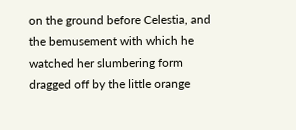on the ground before Celestia, and the bemusement with which he watched her slumbering form dragged off by the little orange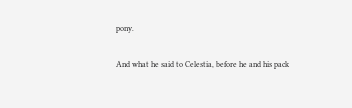pony.

And what he said to Celestia, before he and his pack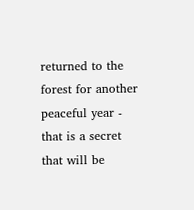returned to the forest for another peaceful year - that is a secret that will be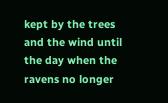kept by the trees and the wind until the day when the ravens no longer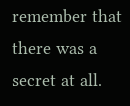remember that there was a secret at all.